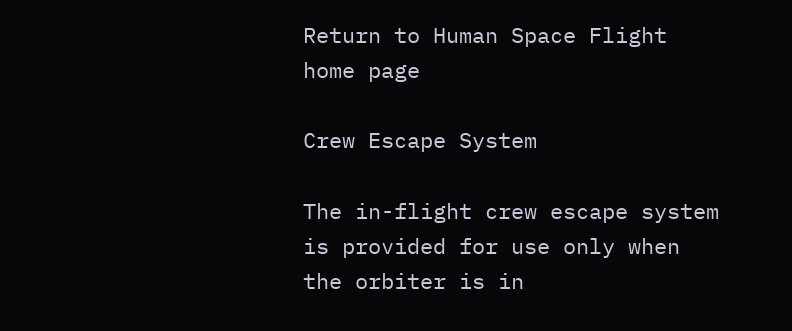Return to Human Space Flight home page

Crew Escape System

The in-flight crew escape system is provided for use only when the orbiter is in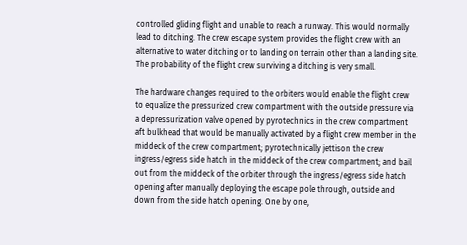controlled gliding flight and unable to reach a runway. This would normally lead to ditching. The crew escape system provides the flight crew with an alternative to water ditching or to landing on terrain other than a landing site. The probability of the flight crew surviving a ditching is very small.

The hardware changes required to the orbiters would enable the flight crew to equalize the pressurized crew compartment with the outside pressure via a depressurization valve opened by pyrotechnics in the crew compartment aft bulkhead that would be manually activated by a flight crew member in the middeck of the crew compartment; pyrotechnically jettison the crew ingress/egress side hatch in the middeck of the crew compartment; and bail out from the middeck of the orbiter through the ingress/egress side hatch opening after manually deploying the escape pole through, outside and down from the side hatch opening. One by one,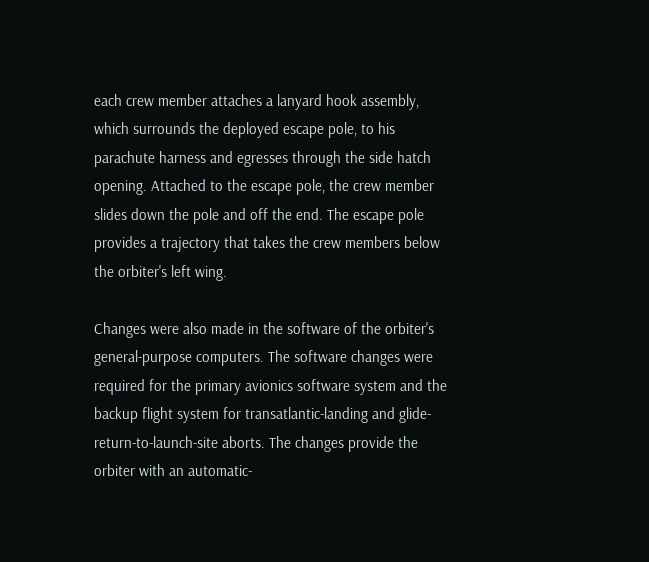each crew member attaches a lanyard hook assembly, which surrounds the deployed escape pole, to his parachute harness and egresses through the side hatch opening. Attached to the escape pole, the crew member slides down the pole and off the end. The escape pole provides a trajectory that takes the crew members below the orbiter's left wing.

Changes were also made in the software of the orbiter's general-purpose computers. The software changes were required for the primary avionics software system and the backup flight system for transatlantic-landing and glide-return-to-launch-site aborts. The changes provide the orbiter with an automatic-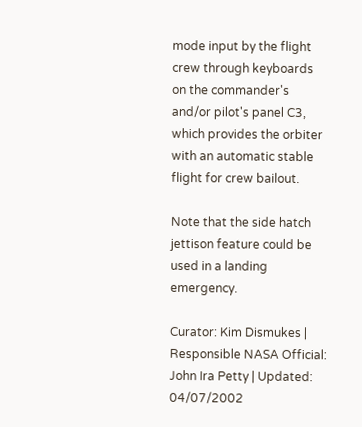mode input by the flight crew through keyboards on the commander's and/or pilot's panel C3, which provides the orbiter with an automatic stable flight for crew bailout.

Note that the side hatch jettison feature could be used in a landing emergency.

Curator: Kim Dismukes | Responsible NASA Official: John Ira Petty | Updated: 04/07/2002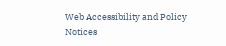Web Accessibility and Policy Notices